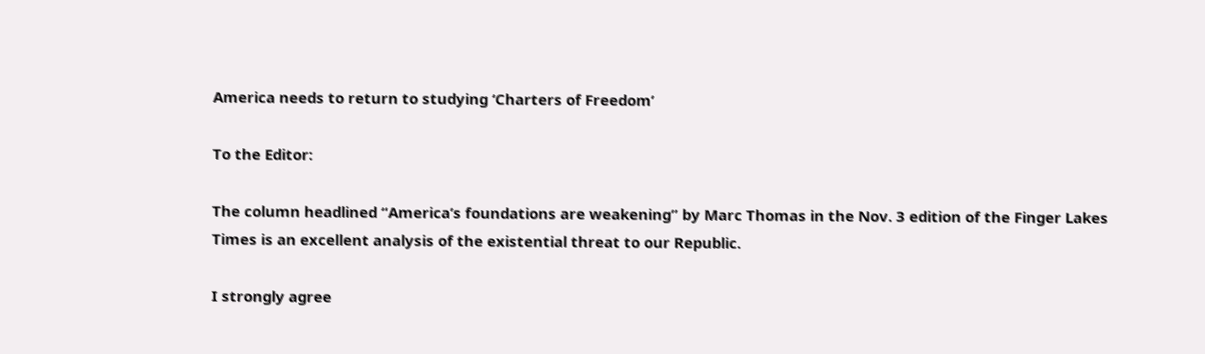America needs to return to studying ‘Charters of Freedom’

To the Editor:

The column headlined “America’s foundations are weakening” by Marc Thomas in the Nov. 3 edition of the Finger Lakes Times is an excellent analysis of the existential threat to our Republic.

I strongly agree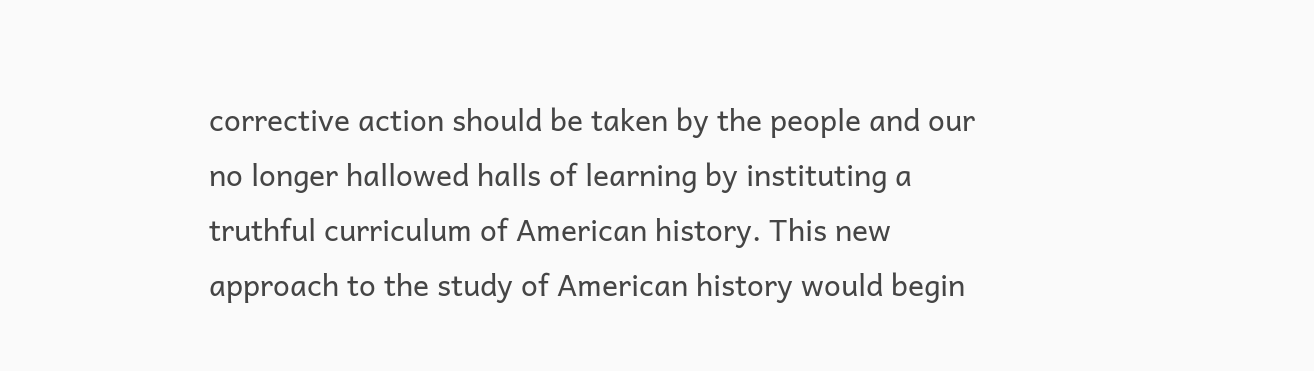corrective action should be taken by the people and our no longer hallowed halls of learning by instituting a truthful curriculum of American history. This new approach to the study of American history would begin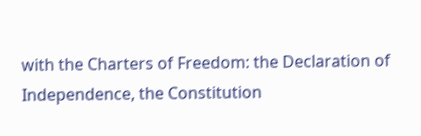with the Charters of Freedom: the Declaration of Independence, the Constitution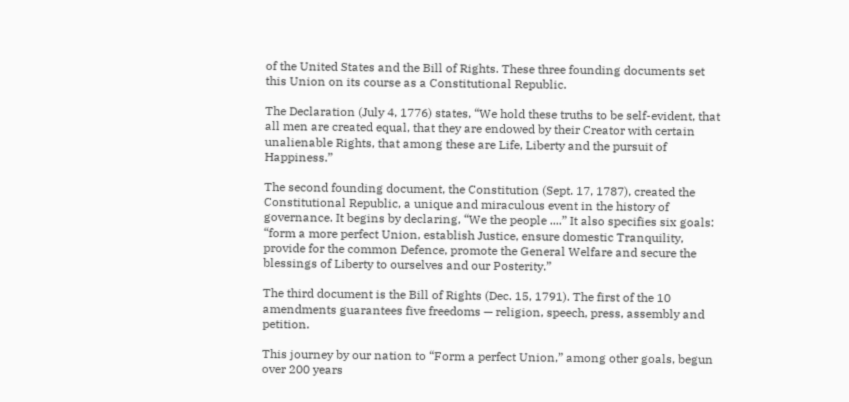of the United States and the Bill of Rights. These three founding documents set this Union on its course as a Constitutional Republic.

The Declaration (July 4, 1776) states, “We hold these truths to be self-evident, that all men are created equal, that they are endowed by their Creator with certain unalienable Rights, that among these are Life, Liberty and the pursuit of Happiness.”

The second founding document, the Constitution (Sept. 17, 1787), created the Constitutional Republic, a unique and miraculous event in the history of governance. It begins by declaring, “We the people ....” It also specifies six goals: “form a more perfect Union, establish Justice, ensure domestic Tranquility, provide for the common Defence, promote the General Welfare and secure the blessings of Liberty to ourselves and our Posterity.”

The third document is the Bill of Rights (Dec. 15, 1791). The first of the 10 amendments guarantees five freedoms — religion, speech, press, assembly and petition.

This journey by our nation to “Form a perfect Union,” among other goals, begun over 200 years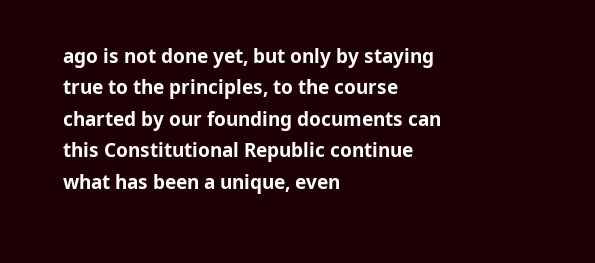ago is not done yet, but only by staying true to the principles, to the course charted by our founding documents can this Constitutional Republic continue what has been a unique, even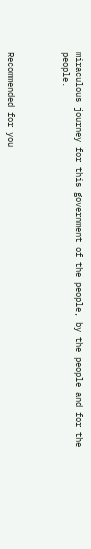miraculous journey for this government of the people, by the people and for the people.



Recommended for you